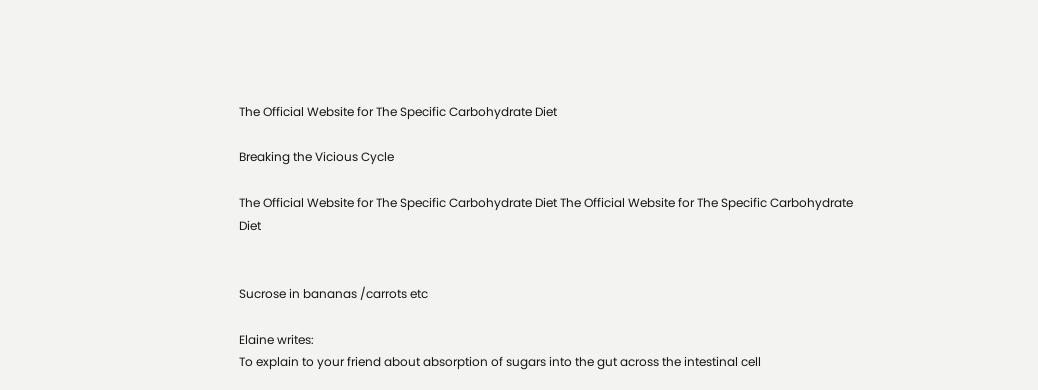The Official Website for The Specific Carbohydrate Diet

Breaking the Vicious Cycle

The Official Website for The Specific Carbohydrate Diet The Official Website for The Specific Carbohydrate Diet


Sucrose in bananas /carrots etc

Elaine writes:
To explain to your friend about absorption of sugars into the gut across the intestinal cell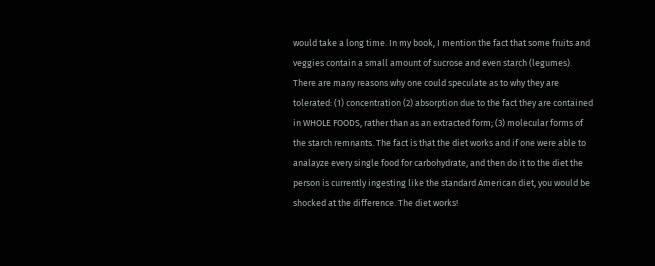would take a long time. In my book, I mention the fact that some fruits and veggies contain a small amount of sucrose and even starch (legumes). There are many reasons why one could speculate as to why they are tolerated: (1) concentration (2) absorption due to the fact they are contained in WHOLE FOODS, rather than as an extracted form; (3) molecular forms of the starch remnants. The fact is that the diet works and if one were able to analayze every single food for carbohydrate, and then do it to the diet the person is currently ingesting like the standard American diet, you would be shocked at the difference. The diet works!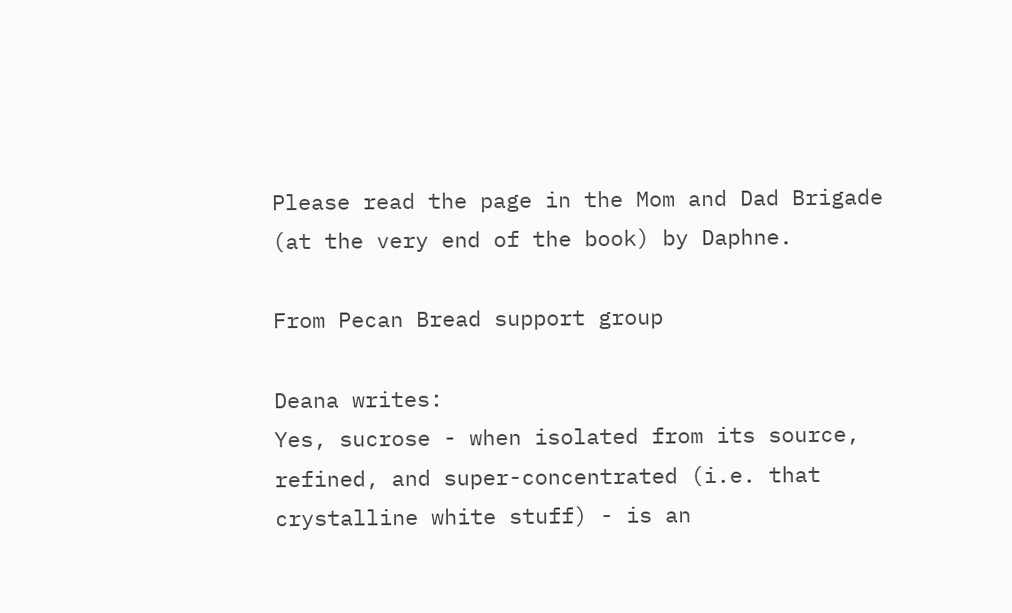Please read the page in the Mom and Dad Brigade (at the very end of the book) by Daphne.

From Pecan Bread support group

Deana writes:
Yes, sucrose - when isolated from its source, refined, and super-concentrated (i.e. that crystalline white stuff) - is an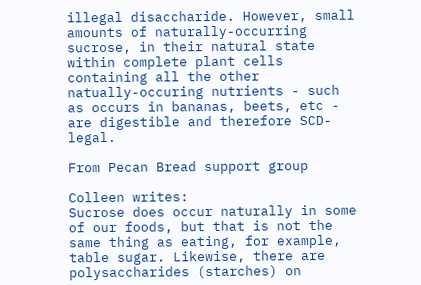illegal disaccharide. However, small amounts of naturally-occurring sucrose, in their natural state within complete plant cells containing all the other
natually-occuring nutrients - such as occurs in bananas, beets, etc - are digestible and therefore SCD-legal.

From Pecan Bread support group

Colleen writes:
Sucrose does occur naturally in some of our foods, but that is not the same thing as eating, for example, table sugar. Likewise, there are polysaccharides (starches) on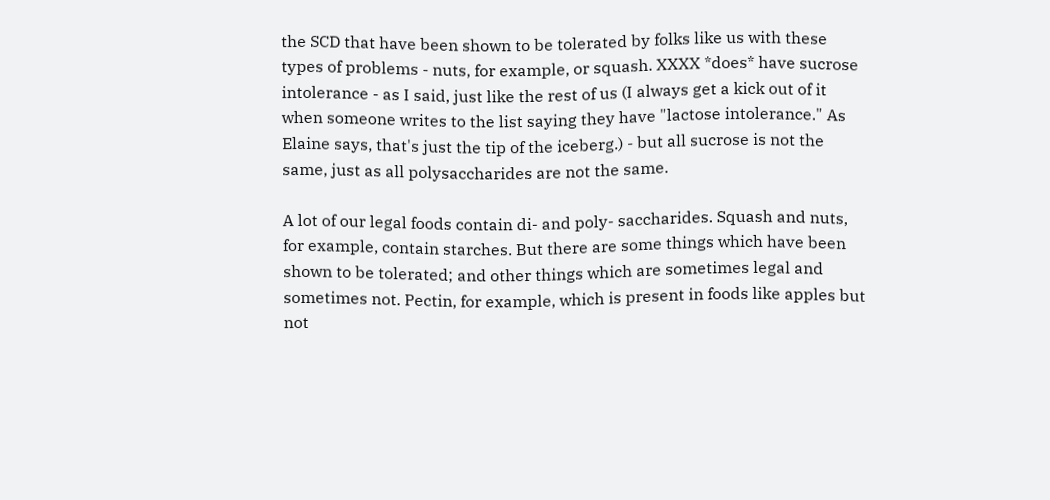the SCD that have been shown to be tolerated by folks like us with these types of problems - nuts, for example, or squash. XXXX *does* have sucrose intolerance - as I said, just like the rest of us (I always get a kick out of it when someone writes to the list saying they have "lactose intolerance." As Elaine says, that's just the tip of the iceberg.) - but all sucrose is not the same, just as all polysaccharides are not the same.

A lot of our legal foods contain di- and poly- saccharides. Squash and nuts, for example, contain starches. But there are some things which have been shown to be tolerated; and other things which are sometimes legal and sometimes not. Pectin, for example, which is present in foods like apples but not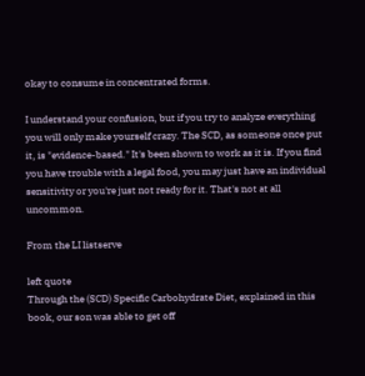okay to consume in concentrated forms.

I understand your confusion, but if you try to analyze everything you will only make yourself crazy. The SCD, as someone once put it, is "evidence-based." It's been shown to work as it is. If you find you have trouble with a legal food, you may just have an individual sensitivity or you're just not ready for it. That's not at all uncommon.

From the LI listserve

left quote
Through the (SCD) Specific Carbohydrate Diet, explained in this book, our son was able to get off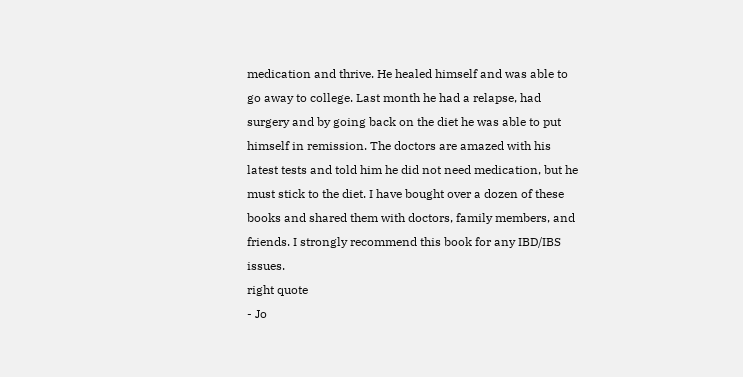medication and thrive. He healed himself and was able to go away to college. Last month he had a relapse, had surgery and by going back on the diet he was able to put himself in remission. The doctors are amazed with his latest tests and told him he did not need medication, but he must stick to the diet. I have bought over a dozen of these books and shared them with doctors, family members, and friends. I strongly recommend this book for any IBD/IBS issues.
right quote
- Jo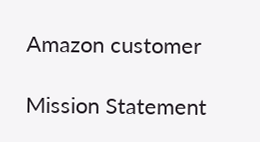Amazon customer

Mission Statement